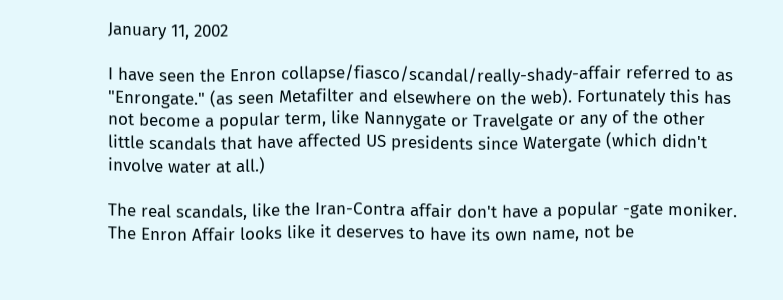January 11, 2002

I have seen the Enron collapse/fiasco/scandal/really-shady-affair referred to as "Enrongate." (as seen Metafilter and elsewhere on the web). Fortunately this has not become a popular term, like Nannygate or Travelgate or any of the other little scandals that have affected US presidents since Watergate (which didn't involve water at all.)

The real scandals, like the Iran-Contra affair don't have a popular -gate moniker. The Enron Affair looks like it deserves to have its own name, not be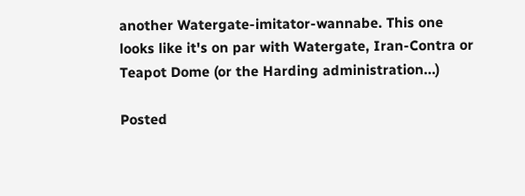another Watergate-imitator-wannabe. This one looks like it's on par with Watergate, Iran-Contra or Teapot Dome (or the Harding administration...)

Posted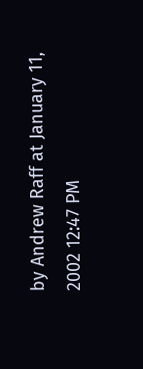by Andrew Raff at January 11, 2002 12:47 PM